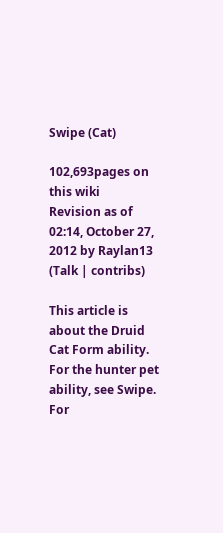Swipe (Cat)

102,693pages on
this wiki
Revision as of 02:14, October 27, 2012 by Raylan13 (Talk | contribs)

This article is about the Druid Cat Form ability. For the hunter pet ability, see Swipe. For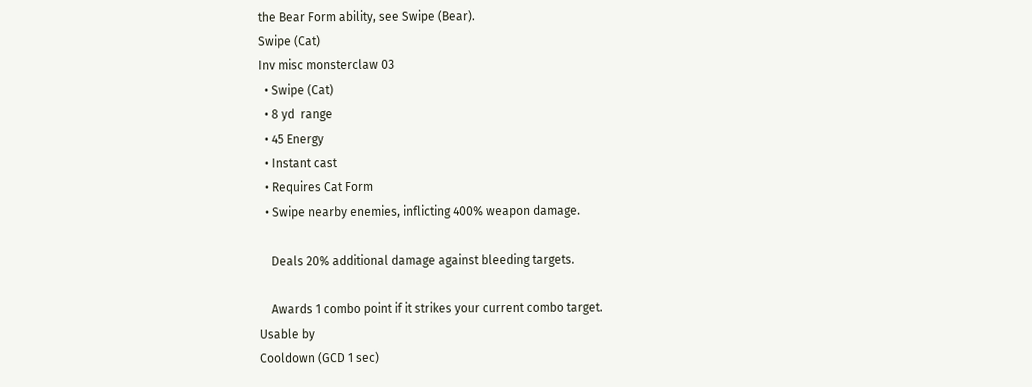the Bear Form ability, see Swipe (Bear).
Swipe (Cat)
Inv misc monsterclaw 03
  • Swipe (Cat)
  • 8 yd  range
  • 45 Energy
  • Instant cast
  • Requires Cat Form
  • Swipe nearby enemies, inflicting 400% weapon damage.

    Deals 20% additional damage against bleeding targets.

    Awards 1 combo point if it strikes your current combo target.
Usable by
Cooldown (GCD 1 sec)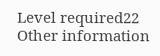Level required22
Other information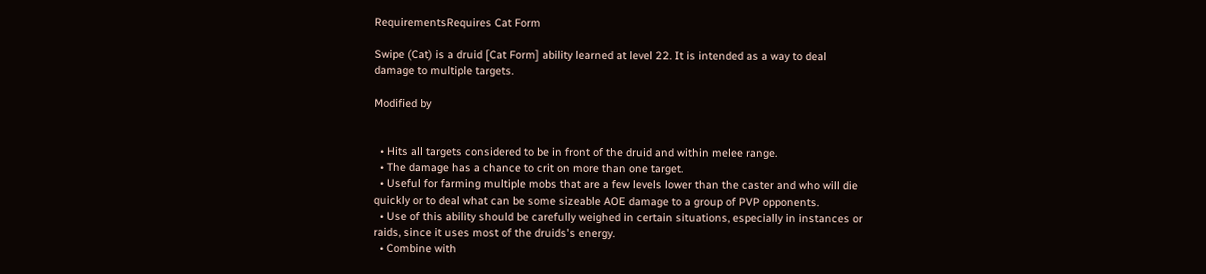RequirementsRequires Cat Form

Swipe (Cat) is a druid [Cat Form] ability learned at level 22. It is intended as a way to deal damage to multiple targets.

Modified by


  • Hits all targets considered to be in front of the druid and within melee range.
  • The damage has a chance to crit on more than one target.
  • Useful for farming multiple mobs that are a few levels lower than the caster and who will die quickly or to deal what can be some sizeable AOE damage to a group of PVP opponents.
  • Use of this ability should be carefully weighed in certain situations, especially in instances or raids, since it uses most of the druids's energy.
  • Combine with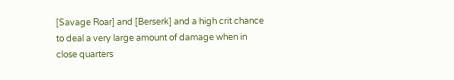[Savage Roar] and [Berserk] and a high crit chance to deal a very large amount of damage when in close quarters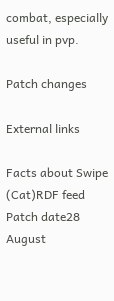combat, especially useful in pvp.

Patch changes

External links

Facts about Swipe (Cat)RDF feed
Patch date28 August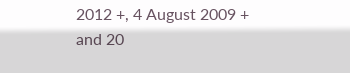2012 +, 4 August 2009 + and 20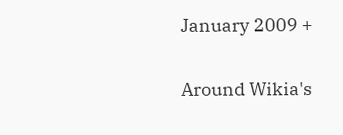January 2009 +

Around Wikia's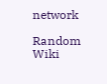network

Random Wiki